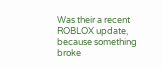Was their a recent ROBLOX update, because something broke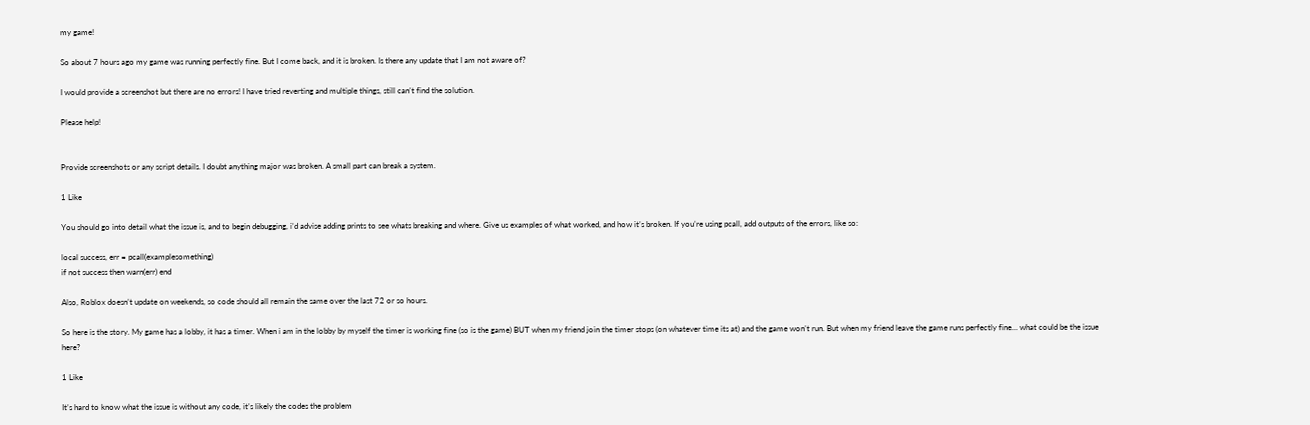my game!

So about 7 hours ago my game was running perfectly fine. But I come back, and it is broken. Is there any update that I am not aware of?

I would provide a screenshot but there are no errors! I have tried reverting and multiple things, still can’t find the solution.

Please help!


Provide screenshots or any script details. I doubt anything major was broken. A small part can break a system.

1 Like

You should go into detail what the issue is, and to begin debugging, i’d advise adding prints to see whats breaking and where. Give us examples of what worked, and how it’s broken. If you’re using pcall, add outputs of the errors, like so:

local success, err = pcall(examplesomething)
if not success then warn(err) end

Also, Roblox doesn’t update on weekends, so code should all remain the same over the last 72 or so hours.

So here is the story. My game has a lobby, it has a timer. When i am in the lobby by myself the timer is working fine (so is the game) BUT when my friend join the timer stops (on whatever time its at) and the game won’t run. But when my friend leave the game runs perfectly fine… what could be the issue here?

1 Like

It’s hard to know what the issue is without any code, it’s likely the codes the problem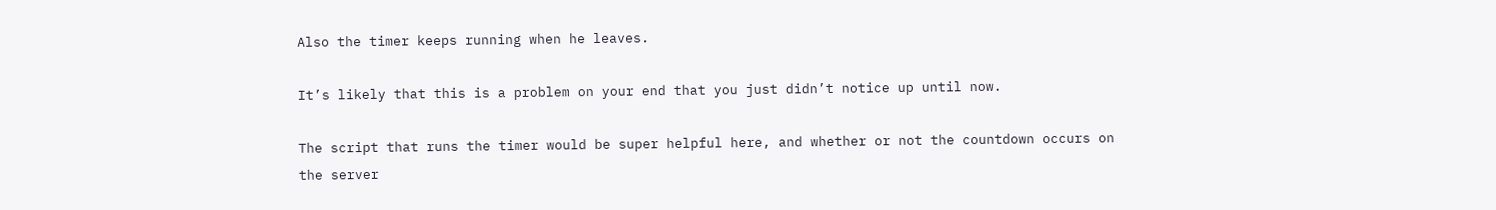Also the timer keeps running when he leaves.

It’s likely that this is a problem on your end that you just didn’t notice up until now.

The script that runs the timer would be super helpful here, and whether or not the countdown occurs on the server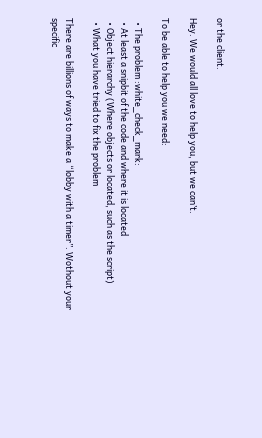or the client.

Hey. We would all love to help you, but we can’t.

To be able to help you we need:

  • The problem :white_check_mark:
  • At least a snipbit of the code and where it is located
  • Object hierarchy (Where objects or located, such as the script)
  • What you have tried to fix the problem

There are billions of ways to make a “lobby with a timer”. Wothout your specific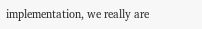implementation, we really are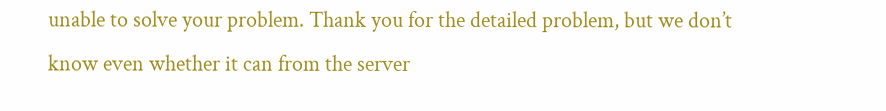unable to solve your problem. Thank you for the detailed problem, but we don’t know even whether it can from the server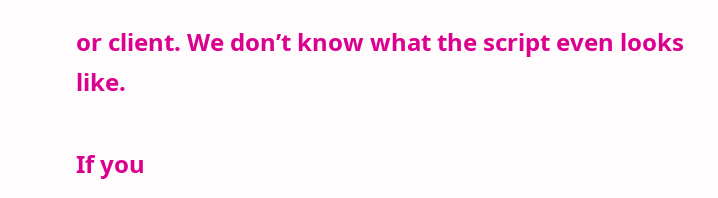or client. We don’t know what the script even looks like.

If you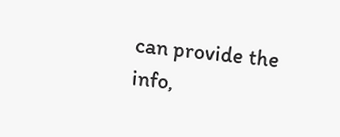can provide the info,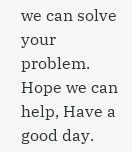we can solve your problem. Hope we can help, Have a good day.